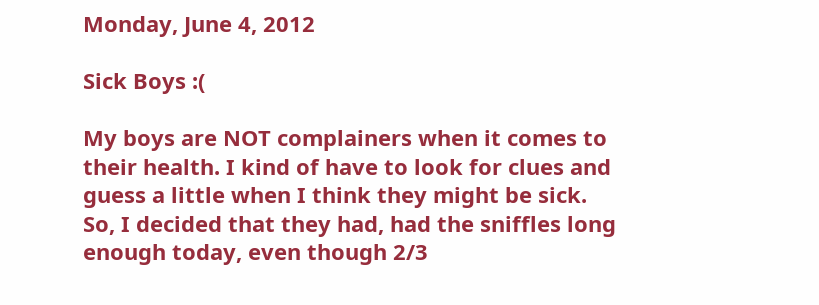Monday, June 4, 2012

Sick Boys :(

My boys are NOT complainers when it comes to their health. I kind of have to look for clues and guess a little when I think they might be sick. So, I decided that they had, had the sniffles long enough today, even though 2/3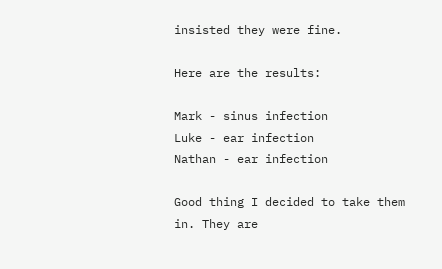insisted they were fine.

Here are the results:

Mark - sinus infection
Luke - ear infection
Nathan - ear infection

Good thing I decided to take them in. They are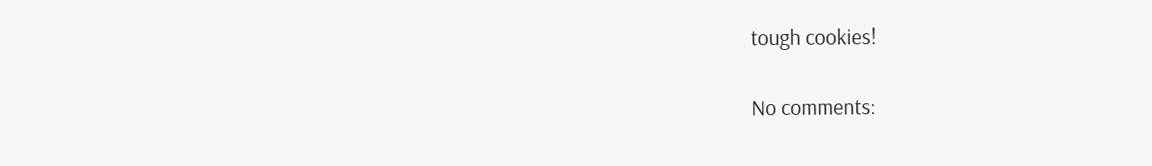tough cookies!

No comments: